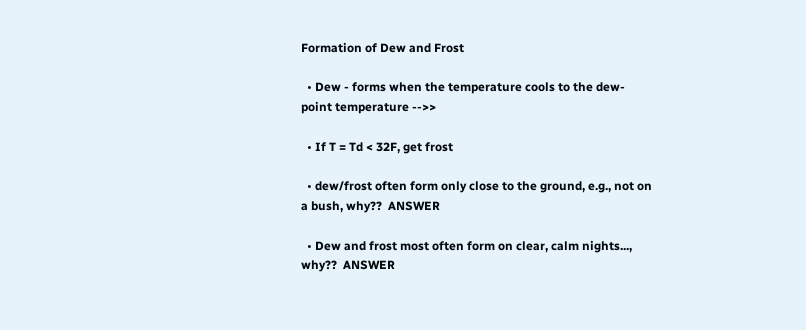Formation of Dew and Frost

  • Dew - forms when the temperature cools to the dew-point temperature -->>

  • If T = Td < 32F, get frost

  • dew/frost often form only close to the ground, e.g., not on a bush, why??  ANSWER

  • Dew and frost most often form on clear, calm nights..., why??  ANSWER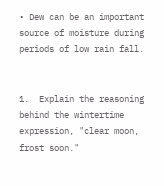• Dew can be an important source of moisture during periods of low rain fall.


1.  Explain the reasoning behind the wintertime expression, "clear moon, frost soon."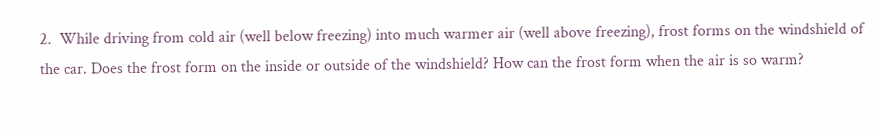2.  While driving from cold air (well below freezing) into much warmer air (well above freezing), frost forms on the windshield of the car. Does the frost form on the inside or outside of the windshield? How can the frost form when the air is so warm?